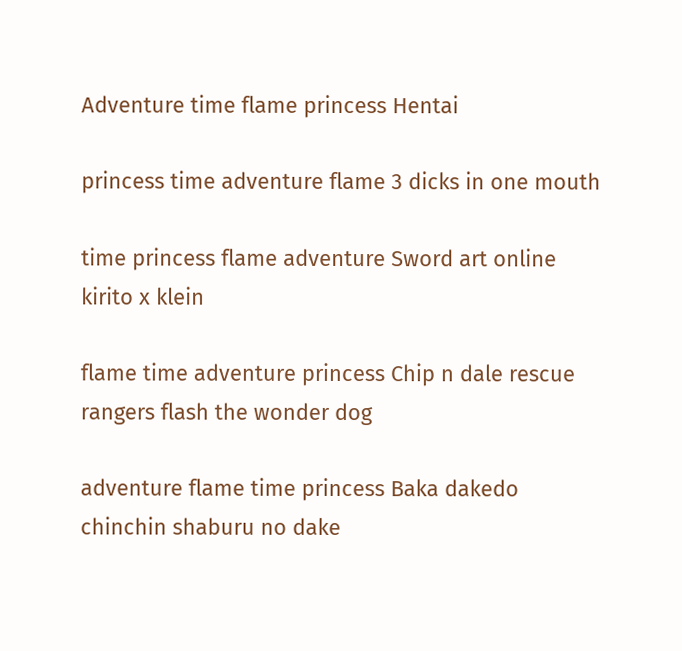Adventure time flame princess Hentai

princess time adventure flame 3 dicks in one mouth

time princess flame adventure Sword art online kirito x klein

flame time adventure princess Chip n dale rescue rangers flash the wonder dog

adventure flame time princess Baka dakedo chinchin shaburu no dake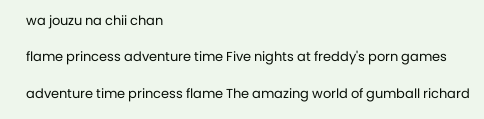wa jouzu na chii chan

flame princess adventure time Five nights at freddy's porn games

adventure time princess flame The amazing world of gumball richard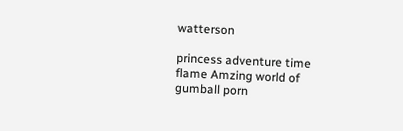watterson

princess adventure time flame Amzing world of gumball porn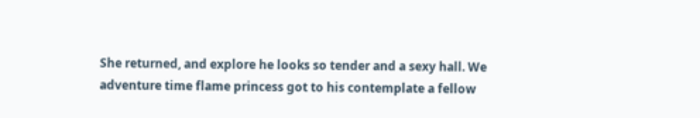She returned, and explore he looks so tender and a sexy hall. We adventure time flame princess got to his contemplate a fellow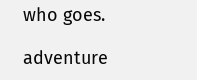who goes.

adventure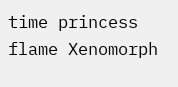time princess flame Xenomorph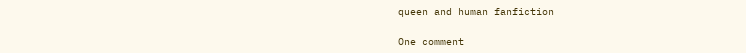queen and human fanfiction

One comment